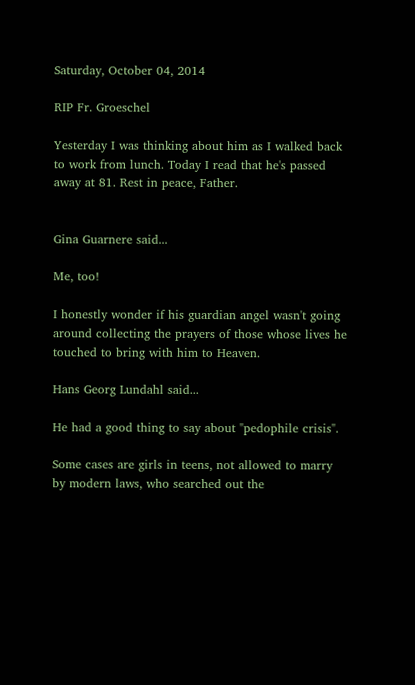Saturday, October 04, 2014

RIP Fr. Groeschel

Yesterday I was thinking about him as I walked back to work from lunch. Today I read that he's passed away at 81. Rest in peace, Father.


Gina Guarnere said...

Me, too!

I honestly wonder if his guardian angel wasn't going around collecting the prayers of those whose lives he touched to bring with him to Heaven.

Hans Georg Lundahl said...

He had a good thing to say about "pedophile crisis".

Some cases are girls in teens, not allowed to marry by modern laws, who searched out the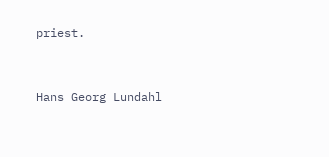priest.


Hans Georg Lundahl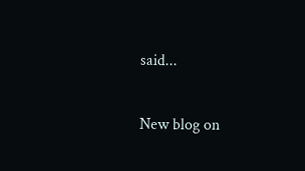said...

New blog on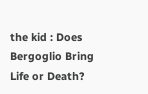the kid : Does Bergoglio Bring Life or Death?